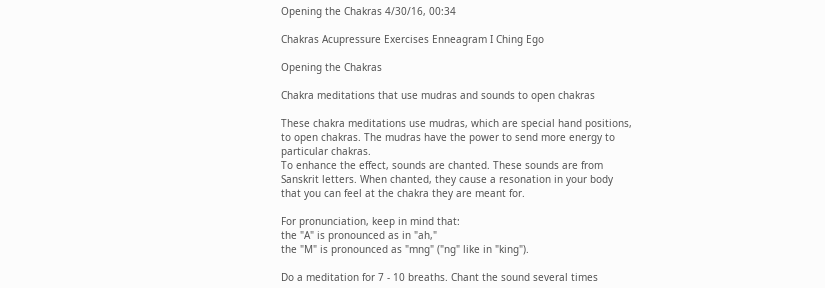Opening the Chakras 4/30/16, 00:34

Chakras Acupressure Exercises Enneagram I Ching Ego

Opening the Chakras

Chakra meditations that use mudras and sounds to open chakras

These chakra meditations use mudras, which are special hand positions,
to open chakras. The mudras have the power to send more energy to
particular chakras.
To enhance the effect, sounds are chanted. These sounds are from
Sanskrit letters. When chanted, they cause a resonation in your body
that you can feel at the chakra they are meant for.

For pronunciation, keep in mind that:
the "A" is pronounced as in "ah,"
the "M" is pronounced as "mng" ("ng" like in "king").

Do a meditation for 7 - 10 breaths. Chant the sound several times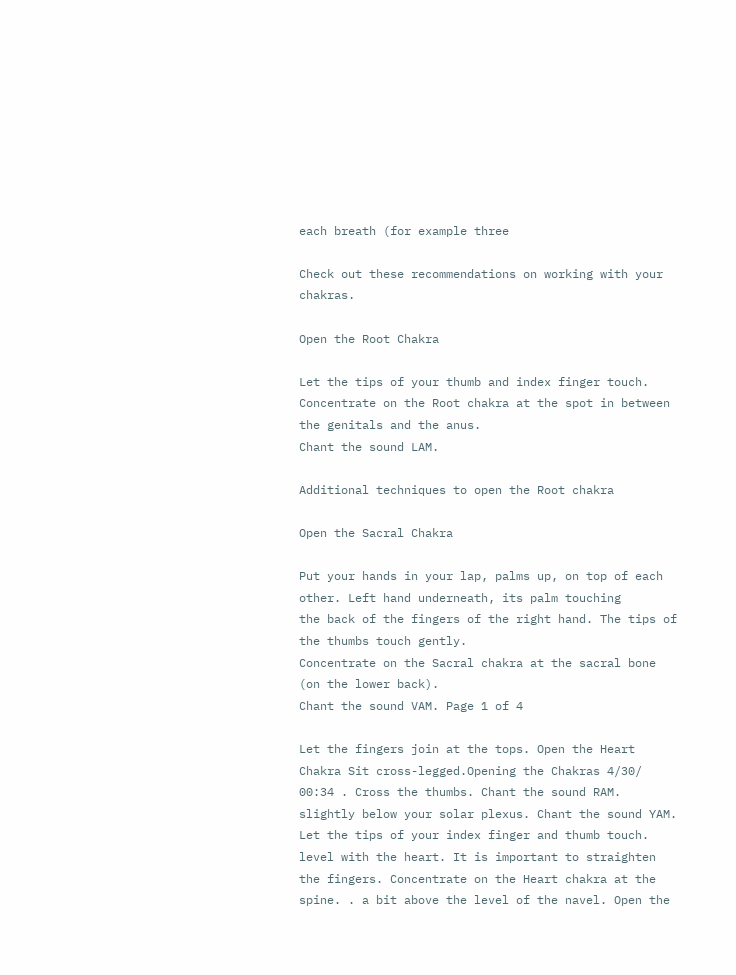each breath (for example three

Check out these recommendations on working with your chakras.

Open the Root Chakra

Let the tips of your thumb and index finger touch.
Concentrate on the Root chakra at the spot in between the genitals and the anus.
Chant the sound LAM.

Additional techniques to open the Root chakra

Open the Sacral Chakra

Put your hands in your lap, palms up, on top of each other. Left hand underneath, its palm touching
the back of the fingers of the right hand. The tips of the thumbs touch gently.
Concentrate on the Sacral chakra at the sacral bone (on the lower back).
Chant the sound VAM. Page 1 of 4

Let the fingers join at the tops. Open the Heart Chakra Sit cross-legged.Opening the Chakras 4/30/ 00:34 . Cross the thumbs. Chant the sound RAM. slightly below your solar plexus. Chant the sound YAM. Let the tips of your index finger and thumb touch. level with the heart. It is important to straighten the fingers. Concentrate on the Heart chakra at the spine. . a bit above the level of the navel. Open the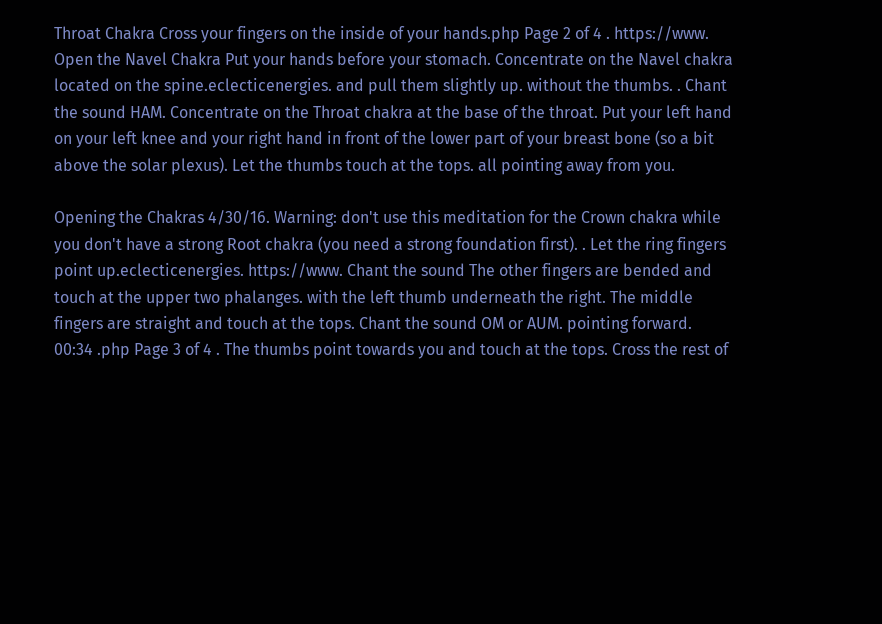Throat Chakra Cross your fingers on the inside of your hands.php Page 2 of 4 . https://www. Open the Navel Chakra Put your hands before your stomach. Concentrate on the Navel chakra located on the spine.eclecticenergies. and pull them slightly up. without the thumbs. . Chant the sound HAM. Concentrate on the Throat chakra at the base of the throat. Put your left hand on your left knee and your right hand in front of the lower part of your breast bone (so a bit above the solar plexus). Let the thumbs touch at the tops. all pointing away from you.

Opening the Chakras 4/30/16. Warning: don't use this meditation for the Crown chakra while you don't have a strong Root chakra (you need a strong foundation first). . Let the ring fingers point up.eclecticenergies. https://www. Chant the sound The other fingers are bended and touch at the upper two phalanges. with the left thumb underneath the right. The middle fingers are straight and touch at the tops. Chant the sound OM or AUM. pointing forward. 00:34 .php Page 3 of 4 . The thumbs point towards you and touch at the tops. Cross the rest of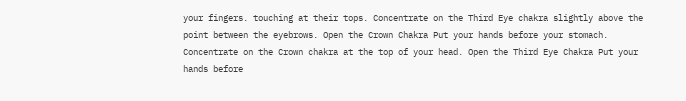your fingers. touching at their tops. Concentrate on the Third Eye chakra slightly above the point between the eyebrows. Open the Crown Chakra Put your hands before your stomach. Concentrate on the Crown chakra at the top of your head. Open the Third Eye Chakra Put your hands before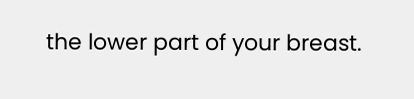the lower part of your breast.